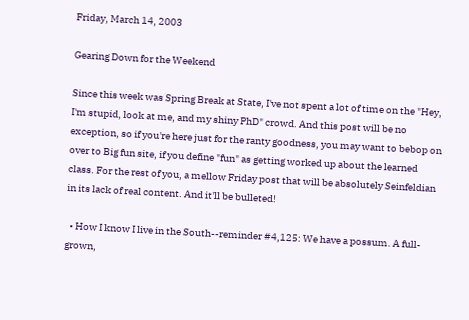Friday, March 14, 2003

Gearing Down for the Weekend

Since this week was Spring Break at State, I've not spent a lot of time on the "Hey, I'm stupid, look at me, and my shiny PhD" crowd. And this post will be no exception, so if you're here just for the ranty goodness, you may want to bebop on over to Big fun site, if you define "fun" as getting worked up about the learned class. For the rest of you, a mellow Friday post that will be absolutely Seinfeldian in its lack of real content. And it'll be bulleted!

  • How I know I live in the South--reminder #4,125: We have a possum. A full-grown,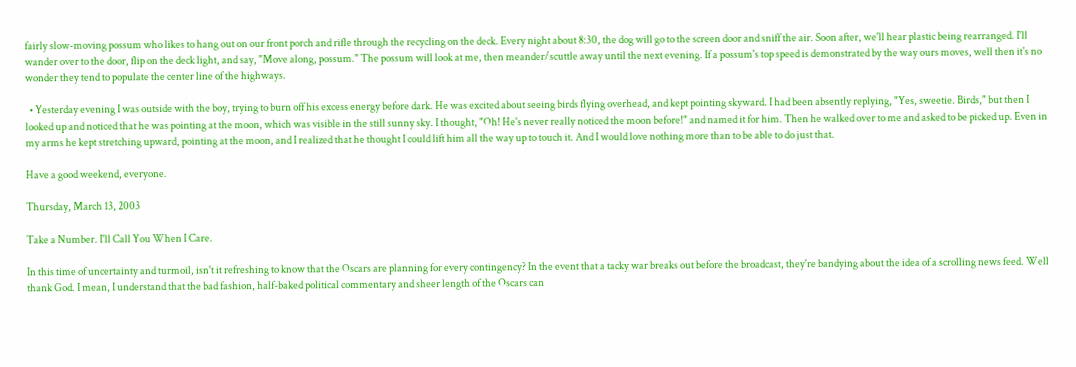fairly slow-moving possum who likes to hang out on our front porch and rifle through the recycling on the deck. Every night about 8:30, the dog will go to the screen door and sniff the air. Soon after, we'll hear plastic being rearranged. I'll wander over to the door, flip on the deck light, and say, "Move along, possum." The possum will look at me, then meander/scuttle away until the next evening. If a possum's top speed is demonstrated by the way ours moves, well then it's no wonder they tend to populate the center line of the highways.

  • Yesterday evening I was outside with the boy, trying to burn off his excess energy before dark. He was excited about seeing birds flying overhead, and kept pointing skyward. I had been absently replying, "Yes, sweetie. Birds," but then I looked up and noticed that he was pointing at the moon, which was visible in the still sunny sky. I thought, "Oh! He's never really noticed the moon before!" and named it for him. Then he walked over to me and asked to be picked up. Even in my arms he kept stretching upward, pointing at the moon, and I realized that he thought I could lift him all the way up to touch it. And I would love nothing more than to be able to do just that.

Have a good weekend, everyone.

Thursday, March 13, 2003

Take a Number. I'll Call You When I Care.

In this time of uncertainty and turmoil, isn't it refreshing to know that the Oscars are planning for every contingency? In the event that a tacky war breaks out before the broadcast, they're bandying about the idea of a scrolling news feed. Well thank God. I mean, I understand that the bad fashion, half-baked political commentary and sheer length of the Oscars can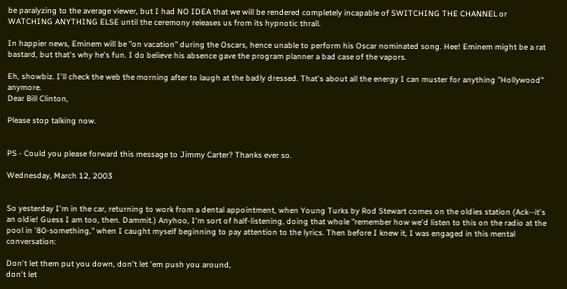be paralyzing to the average viewer, but I had NO IDEA that we will be rendered completely incapable of SWITCHING THE CHANNEL or WATCHING ANYTHING ELSE until the ceremony releases us from its hypnotic thrall.

In happier news, Eminem will be "on vacation" during the Oscars, hence unable to perform his Oscar nominated song. Hee! Eminem might be a rat bastard, but that's why he's fun. I do believe his absence gave the program planner a bad case of the vapors.

Eh, showbiz. I'll check the web the morning after to laugh at the badly dressed. That's about all the energy I can muster for anything "Hollywood" anymore.
Dear Bill Clinton,

Please stop talking now.


PS - Could you please forward this message to Jimmy Carter? Thanks ever so.

Wednesday, March 12, 2003


So yesterday I'm in the car, returning to work from a dental appointment, when Young Turks by Rod Stewart comes on the oldies station (Ack--it's an oldie! Guess I am too, then. Dammit.) Anyhoo, I'm sort of half-listening, doing that whole "remember how we'd listen to this on the radio at the pool in '80-something," when I caught myself beginning to pay attention to the lyrics. Then before I knew it, I was engaged in this mental conversation:

Don't let them put you down, don't let 'em push you around,
don't let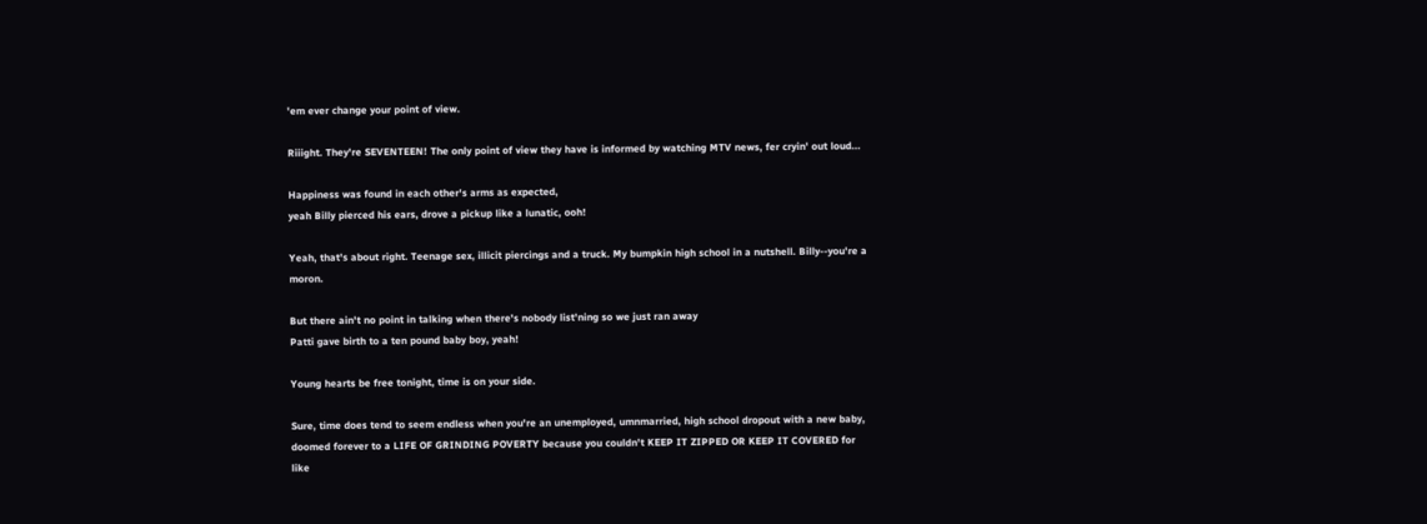'em ever change your point of view.

Riiight. They're SEVENTEEN! The only point of view they have is informed by watching MTV news, fer cryin' out loud...

Happiness was found in each other's arms as expected,
yeah Billy pierced his ears, drove a pickup like a lunatic, ooh!

Yeah, that's about right. Teenage sex, illicit piercings and a truck. My bumpkin high school in a nutshell. Billy--you're a moron.

But there ain't no point in talking when there's nobody list'ning so we just ran away
Patti gave birth to a ten pound baby boy, yeah!

Young hearts be free tonight, time is on your side.

Sure, time does tend to seem endless when you're an unemployed, umnmarried, high school dropout with a new baby, doomed forever to a LIFE OF GRINDING POVERTY because you couldn't KEEP IT ZIPPED OR KEEP IT COVERED for like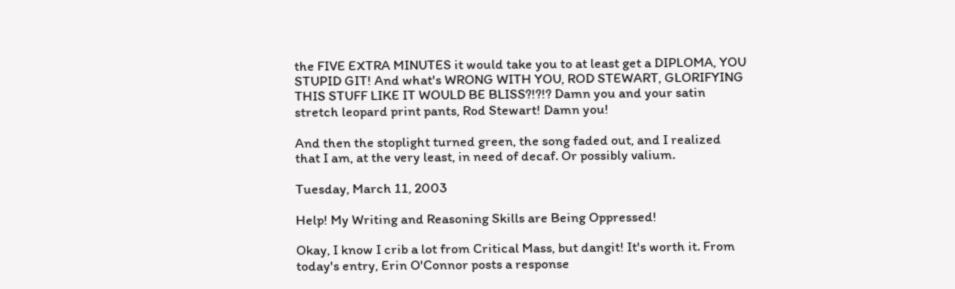the FIVE EXTRA MINUTES it would take you to at least get a DIPLOMA, YOU STUPID GIT! And what's WRONG WITH YOU, ROD STEWART, GLORIFYING THIS STUFF LIKE IT WOULD BE BLISS?!?!? Damn you and your satin stretch leopard print pants, Rod Stewart! Damn you!

And then the stoplight turned green, the song faded out, and I realized that I am, at the very least, in need of decaf. Or possibly valium.

Tuesday, March 11, 2003

Help! My Writing and Reasoning Skills are Being Oppressed!

Okay, I know I crib a lot from Critical Mass, but dangit! It's worth it. From today's entry, Erin O'Connor posts a response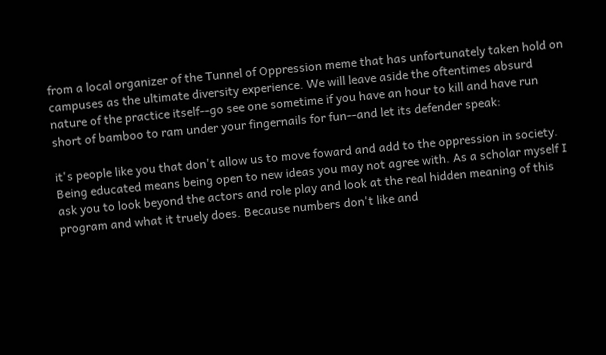from a local organizer of the Tunnel of Oppression meme that has unfortunately taken hold on campuses as the ultimate diversity experience. We will leave aside the oftentimes absurd nature of the practice itself--go see one sometime if you have an hour to kill and have run short of bamboo to ram under your fingernails for fun--and let its defender speak:

it's people like you that don't allow us to move foward and add to the oppression in society. Being educated means being open to new ideas you may not agree with. As a scholar myself I ask you to look beyond the actors and role play and look at the real hidden meaning of this program and what it truely does. Because numbers don't like and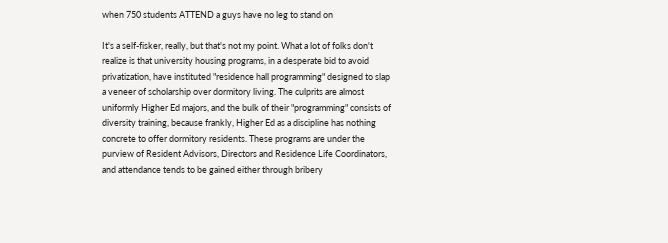when 750 students ATTEND a guys have no leg to stand on

It's a self-fisker, really, but that's not my point. What a lot of folks don't realize is that university housing programs, in a desperate bid to avoid privatization, have instituted "residence hall programming" designed to slap a veneer of scholarship over dormitory living. The culprits are almost uniformly Higher Ed majors, and the bulk of their "programming" consists of diversity training, because frankly, Higher Ed as a discipline has nothing concrete to offer dormitory residents. These programs are under the purview of Resident Advisors, Directors and Residence Life Coordinators, and attendance tends to be gained either through bribery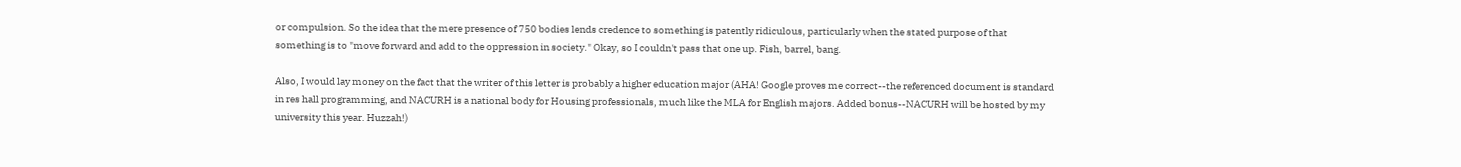or compulsion. So the idea that the mere presence of 750 bodies lends credence to something is patently ridiculous, particularly when the stated purpose of that something is to "move forward and add to the oppression in society." Okay, so I couldn't pass that one up. Fish, barrel, bang.

Also, I would lay money on the fact that the writer of this letter is probably a higher education major (AHA! Google proves me correct--the referenced document is standard in res hall programming, and NACURH is a national body for Housing professionals, much like the MLA for English majors. Added bonus--NACURH will be hosted by my university this year. Huzzah!)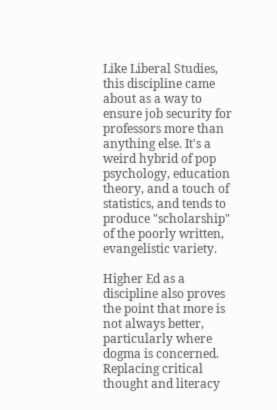Like Liberal Studies, this discipline came about as a way to ensure job security for professors more than anything else. It's a weird hybrid of pop psychology, education theory, and a touch of statistics, and tends to produce "scholarship" of the poorly written, evangelistic variety.

Higher Ed as a discipline also proves the point that more is not always better, particularly where dogma is concerned. Replacing critical thought and literacy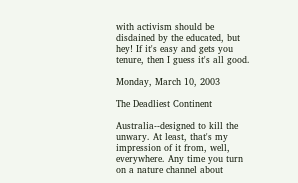with activism should be disdained by the educated, but hey! If it's easy and gets you tenure, then I guess it's all good.

Monday, March 10, 2003

The Deadliest Continent

Australia--designed to kill the unwary. At least, that's my impression of it from, well, everywhere. Any time you turn on a nature channel about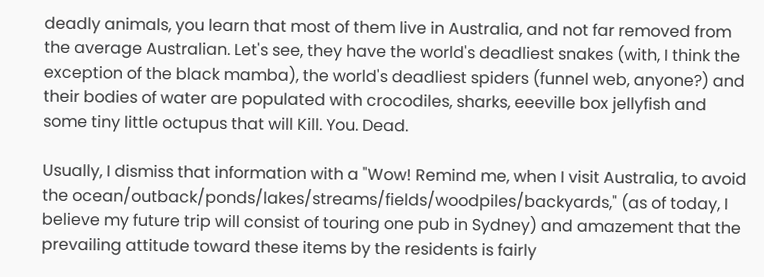deadly animals, you learn that most of them live in Australia, and not far removed from the average Australian. Let's see, they have the world's deadliest snakes (with, I think the exception of the black mamba), the world's deadliest spiders (funnel web, anyone?) and their bodies of water are populated with crocodiles, sharks, eeeville box jellyfish and some tiny little octupus that will Kill. You. Dead.

Usually, I dismiss that information with a "Wow! Remind me, when I visit Australia, to avoid the ocean/outback/ponds/lakes/streams/fields/woodpiles/backyards," (as of today, I believe my future trip will consist of touring one pub in Sydney) and amazement that the prevailing attitude toward these items by the residents is fairly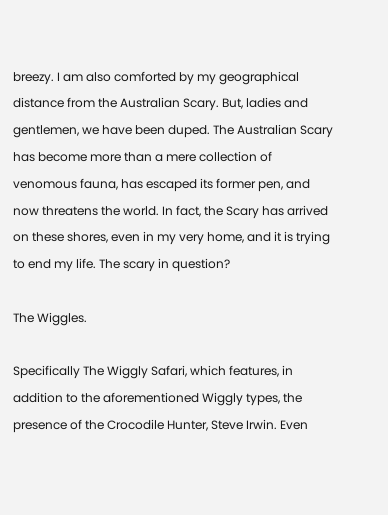breezy. I am also comforted by my geographical distance from the Australian Scary. But, ladies and gentlemen, we have been duped. The Australian Scary has become more than a mere collection of venomous fauna, has escaped its former pen, and now threatens the world. In fact, the Scary has arrived on these shores, even in my very home, and it is trying to end my life. The scary in question?

The Wiggles.

Specifically The Wiggly Safari, which features, in addition to the aforementioned Wiggly types, the presence of the Crocodile Hunter, Steve Irwin. Even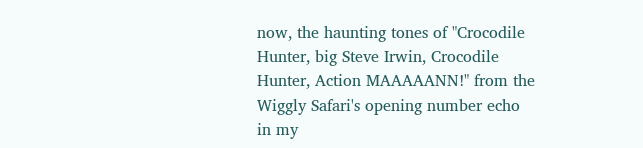now, the haunting tones of "Crocodile Hunter, big Steve Irwin, Crocodile Hunter, Action MAAAAANN!" from the Wiggly Safari's opening number echo in my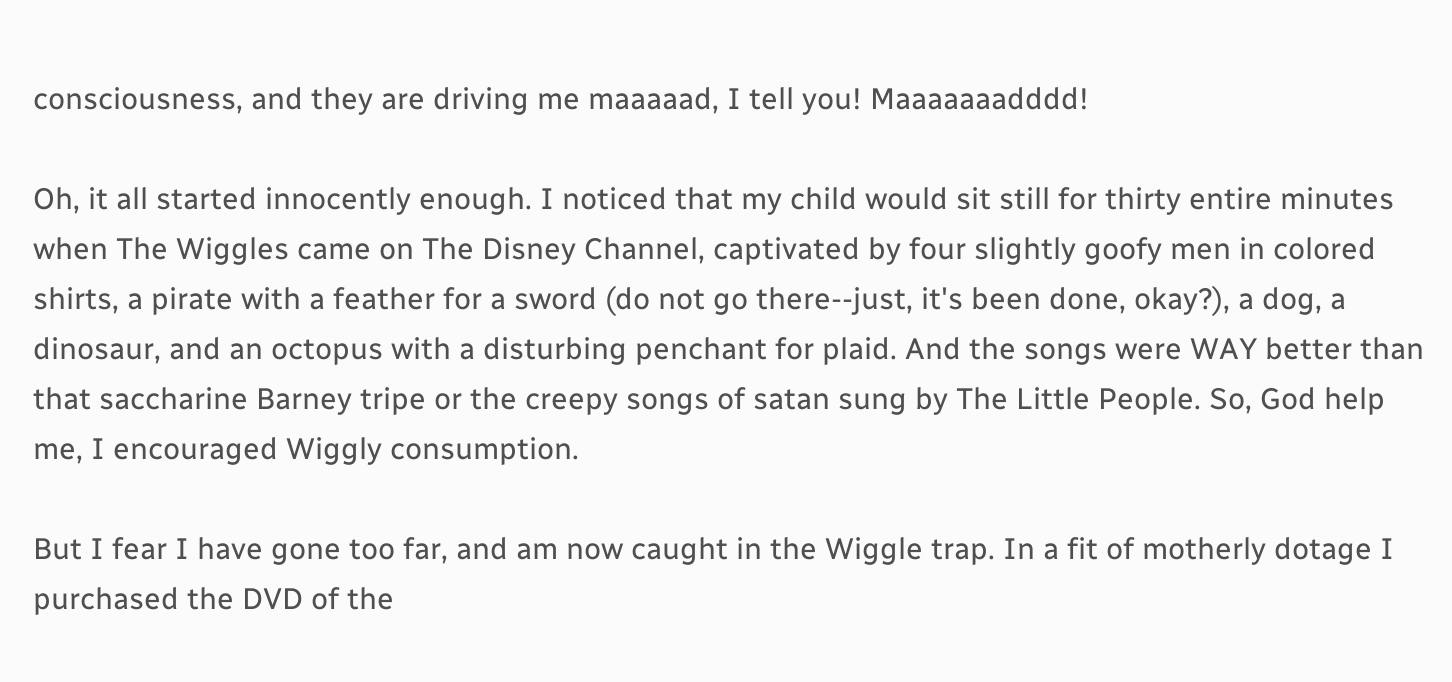consciousness, and they are driving me maaaaad, I tell you! Maaaaaaadddd!

Oh, it all started innocently enough. I noticed that my child would sit still for thirty entire minutes when The Wiggles came on The Disney Channel, captivated by four slightly goofy men in colored shirts, a pirate with a feather for a sword (do not go there--just, it's been done, okay?), a dog, a dinosaur, and an octopus with a disturbing penchant for plaid. And the songs were WAY better than that saccharine Barney tripe or the creepy songs of satan sung by The Little People. So, God help me, I encouraged Wiggly consumption.

But I fear I have gone too far, and am now caught in the Wiggle trap. In a fit of motherly dotage I purchased the DVD of the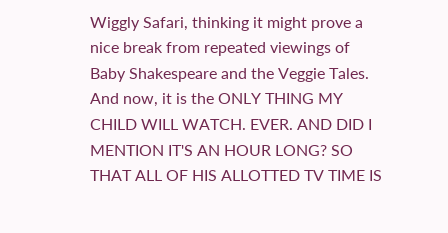Wiggly Safari, thinking it might prove a nice break from repeated viewings of Baby Shakespeare and the Veggie Tales. And now, it is the ONLY THING MY CHILD WILL WATCH. EVER. AND DID I MENTION IT'S AN HOUR LONG? SO THAT ALL OF HIS ALLOTTED TV TIME IS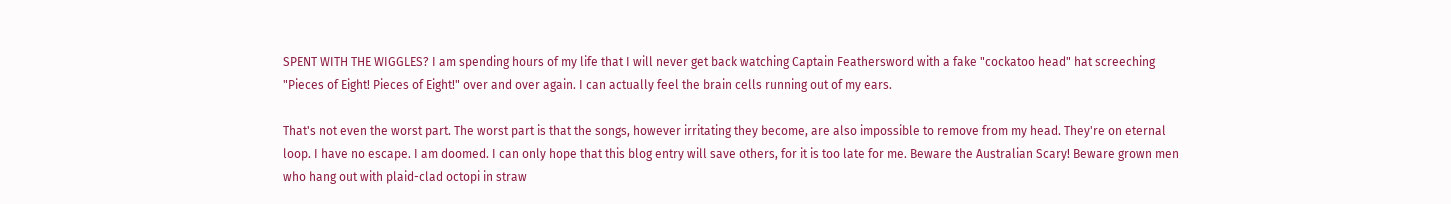SPENT WITH THE WIGGLES? I am spending hours of my life that I will never get back watching Captain Feathersword with a fake "cockatoo head" hat screeching "Pieces of Eight! Pieces of Eight!" over and over again. I can actually feel the brain cells running out of my ears.

That's not even the worst part. The worst part is that the songs, however irritating they become, are also impossible to remove from my head. They're on eternal loop. I have no escape. I am doomed. I can only hope that this blog entry will save others, for it is too late for me. Beware the Australian Scary! Beware grown men who hang out with plaid-clad octopi in straw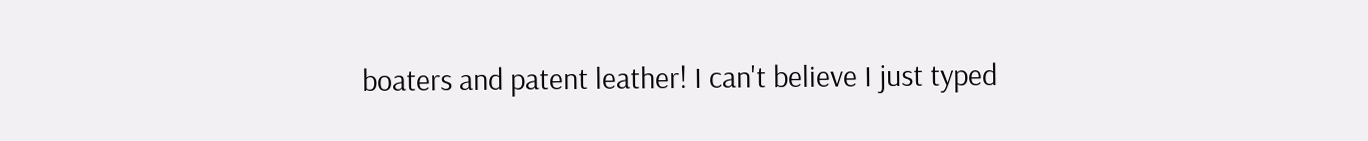boaters and patent leather! I can't believe I just typed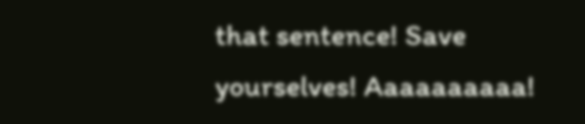that sentence! Save yourselves! Aaaaaaaaaa!